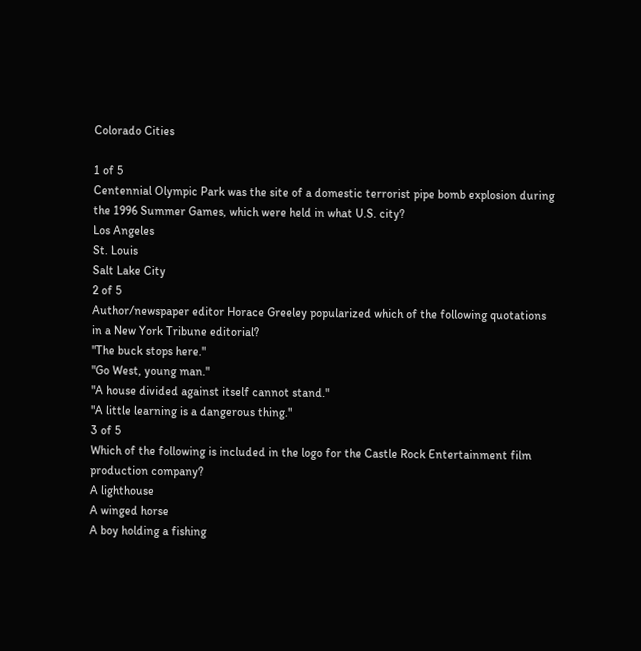Colorado Cities

1 of 5
Centennial Olympic Park was the site of a domestic terrorist pipe bomb explosion during the 1996 Summer Games, which were held in what U.S. city?
Los Angeles
St. Louis
Salt Lake City
2 of 5
Author/newspaper editor Horace Greeley popularized which of the following quotations in a New York Tribune editorial?
"The buck stops here."
"Go West, young man."
"A house divided against itself cannot stand."
"A little learning is a dangerous thing."
3 of 5
Which of the following is included in the logo for the Castle Rock Entertainment film production company?
A lighthouse
A winged horse
A boy holding a fishing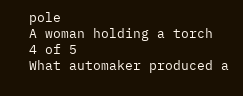pole
A woman holding a torch
4 of 5
What automaker produced a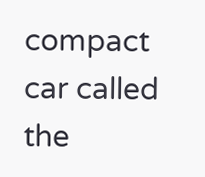compact car called the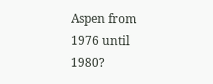Aspen from 1976 until 1980?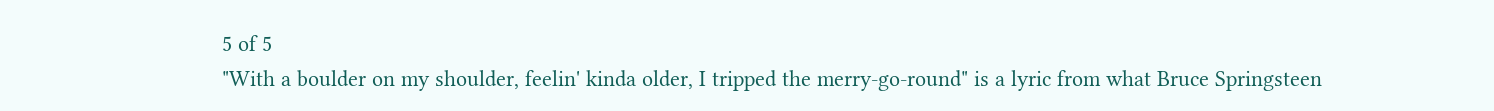5 of 5
"With a boulder on my shoulder, feelin' kinda older, I tripped the merry-go-round" is a lyric from what Bruce Springsteen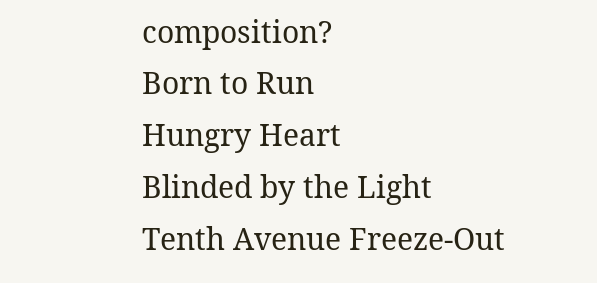composition?
Born to Run
Hungry Heart
Blinded by the Light
Tenth Avenue Freeze-Out